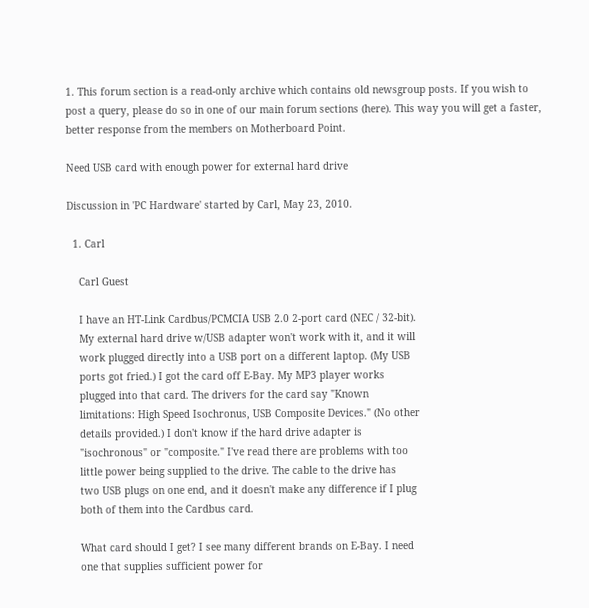1. This forum section is a read-only archive which contains old newsgroup posts. If you wish to post a query, please do so in one of our main forum sections (here). This way you will get a faster, better response from the members on Motherboard Point.

Need USB card with enough power for external hard drive

Discussion in 'PC Hardware' started by Carl, May 23, 2010.

  1. Carl

    Carl Guest

    I have an HT-Link Cardbus/PCMCIA USB 2.0 2-port card (NEC / 32-bit).
    My external hard drive w/USB adapter won't work with it, and it will
    work plugged directly into a USB port on a different laptop. (My USB
    ports got fried.) I got the card off E-Bay. My MP3 player works
    plugged into that card. The drivers for the card say "Known
    limitations: High Speed Isochronus, USB Composite Devices." (No other
    details provided.) I don't know if the hard drive adapter is
    "isochronous" or "composite." I've read there are problems with too
    little power being supplied to the drive. The cable to the drive has
    two USB plugs on one end, and it doesn't make any difference if I plug
    both of them into the Cardbus card.

    What card should I get? I see many different brands on E-Bay. I need
    one that supplies sufficient power for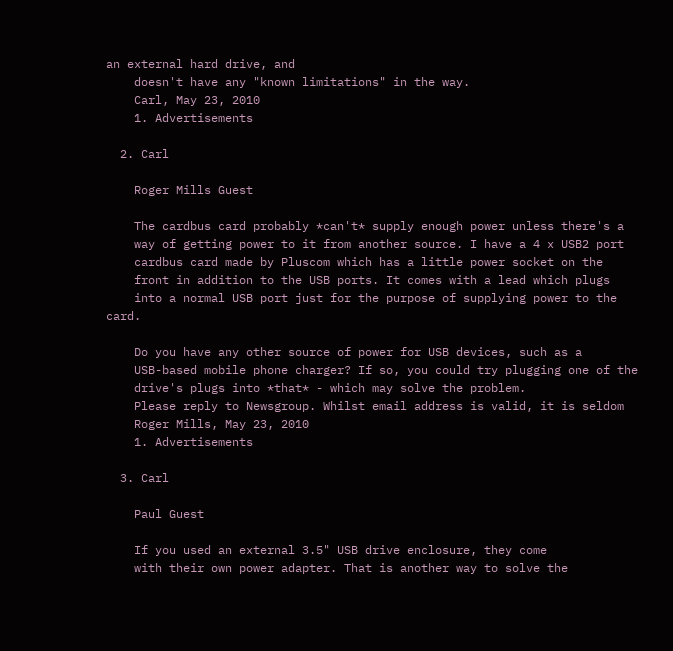an external hard drive, and
    doesn't have any "known limitations" in the way.
    Carl, May 23, 2010
    1. Advertisements

  2. Carl

    Roger Mills Guest

    The cardbus card probably *can't* supply enough power unless there's a
    way of getting power to it from another source. I have a 4 x USB2 port
    cardbus card made by Pluscom which has a little power socket on the
    front in addition to the USB ports. It comes with a lead which plugs
    into a normal USB port just for the purpose of supplying power to the card.

    Do you have any other source of power for USB devices, such as a
    USB-based mobile phone charger? If so, you could try plugging one of the
    drive's plugs into *that* - which may solve the problem.
    Please reply to Newsgroup. Whilst email address is valid, it is seldom
    Roger Mills, May 23, 2010
    1. Advertisements

  3. Carl

    Paul Guest

    If you used an external 3.5" USB drive enclosure, they come
    with their own power adapter. That is another way to solve the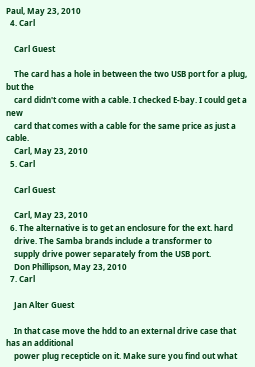Paul, May 23, 2010
  4. Carl

    Carl Guest

    The card has a hole in between the two USB port for a plug, but the
    card didn't come with a cable. I checked E-bay. I could get a new
    card that comes with a cable for the same price as just a cable.
    Carl, May 23, 2010
  5. Carl

    Carl Guest

    Carl, May 23, 2010
  6. The alternative is to get an enclosure for the ext. hard
    drive. The Samba brands include a transformer to
    supply drive power separately from the USB port.
    Don Phillipson, May 23, 2010
  7. Carl

    Jan Alter Guest

    In that case move the hdd to an external drive case that has an additional
    power plug recepticle on it. Make sure you find out what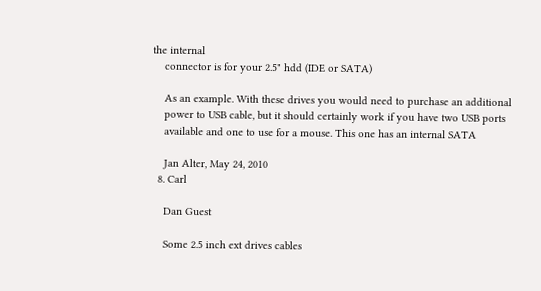the internal
    connector is for your 2.5" hdd (IDE or SATA)

    As an example. With these drives you would need to purchase an additional
    power to USB cable, but it should certainly work if you have two USB ports
    available and one to use for a mouse. This one has an internal SATA

    Jan Alter, May 24, 2010
  8. Carl

    Dan Guest

    Some 2.5 inch ext drives cables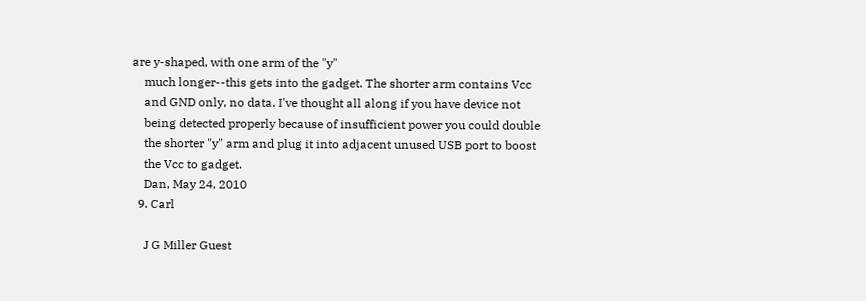are y-shaped, with one arm of the "y"
    much longer--this gets into the gadget. The shorter arm contains Vcc
    and GND only, no data. I've thought all along if you have device not
    being detected properly because of insufficient power you could double
    the shorter "y" arm and plug it into adjacent unused USB port to boost
    the Vcc to gadget.
    Dan, May 24, 2010
  9. Carl

    J G Miller Guest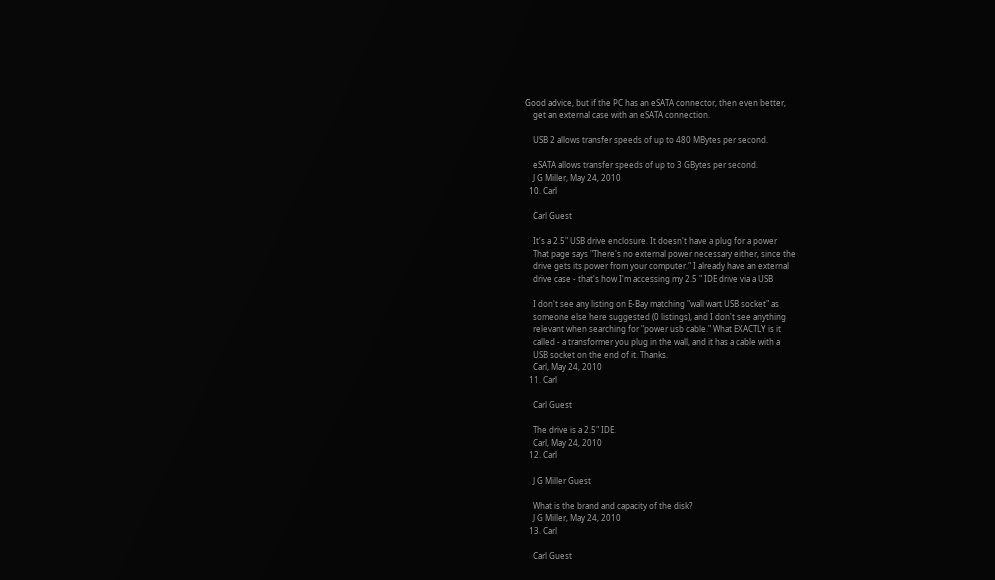Good advice, but if the PC has an eSATA connector, then even better,
    get an external case with an eSATA connection.

    USB 2 allows transfer speeds of up to 480 MBytes per second.

    eSATA allows transfer speeds of up to 3 GBytes per second.
    J G Miller, May 24, 2010
  10. Carl

    Carl Guest

    It's a 2.5" USB drive enclosure. It doesn't have a plug for a power
    That page says "There's no external power necessary either, since the
    drive gets its power from your computer." I already have an external
    drive case - that's how I'm accessing my 2.5 " IDE drive via a USB

    I don't see any listing on E-Bay matching "wall wart USB socket" as
    someone else here suggested (0 listings), and I don't see anything
    relevant when searching for "power usb cable." What EXACTLY is it
    called - a transformer you plug in the wall, and it has a cable with a
    USB socket on the end of it. Thanks.
    Carl, May 24, 2010
  11. Carl

    Carl Guest

    The drive is a 2.5" IDE.
    Carl, May 24, 2010
  12. Carl

    J G Miller Guest

    What is the brand and capacity of the disk?
    J G Miller, May 24, 2010
  13. Carl

    Carl Guest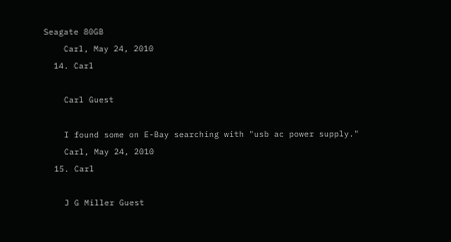Seagate 80GB
    Carl, May 24, 2010
  14. Carl

    Carl Guest

    I found some on E-Bay searching with "usb ac power supply."
    Carl, May 24, 2010
  15. Carl

    J G Miller Guest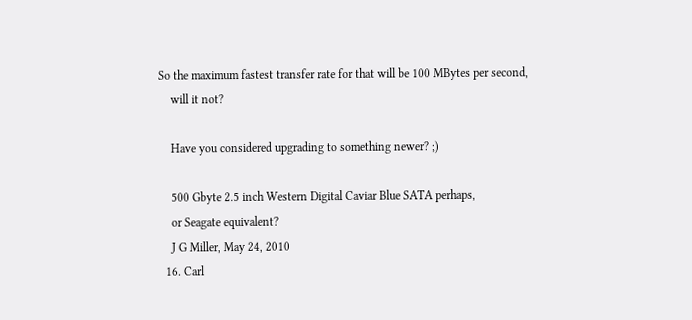So the maximum fastest transfer rate for that will be 100 MBytes per second,
    will it not?

    Have you considered upgrading to something newer? ;)

    500 Gbyte 2.5 inch Western Digital Caviar Blue SATA perhaps,
    or Seagate equivalent?
    J G Miller, May 24, 2010
  16. Carl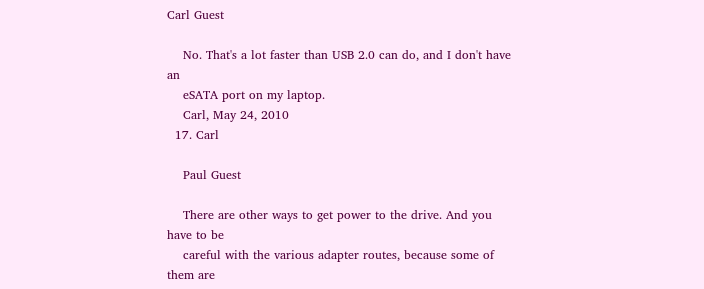Carl Guest

    No. That's a lot faster than USB 2.0 can do, and I don't have an
    eSATA port on my laptop.
    Carl, May 24, 2010
  17. Carl

    Paul Guest

    There are other ways to get power to the drive. And you have to be
    careful with the various adapter routes, because some of them are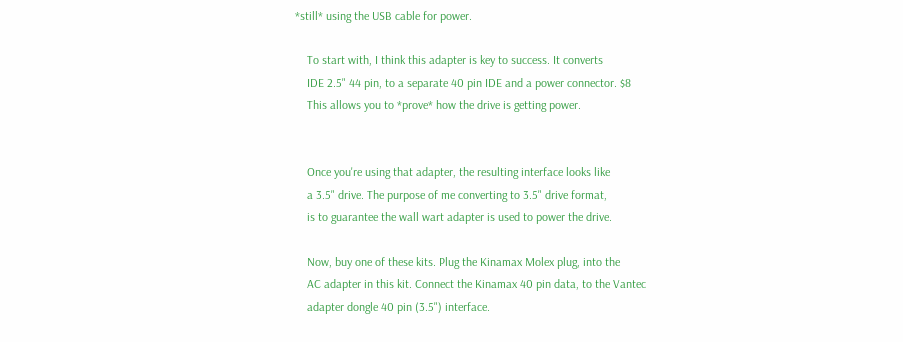*still* using the USB cable for power.

    To start with, I think this adapter is key to success. It converts
    IDE 2.5" 44 pin, to a separate 40 pin IDE and a power connector. $8
    This allows you to *prove* how the drive is getting power.


    Once you're using that adapter, the resulting interface looks like
    a 3.5" drive. The purpose of me converting to 3.5" drive format,
    is to guarantee the wall wart adapter is used to power the drive.

    Now, buy one of these kits. Plug the Kinamax Molex plug, into the
    AC adapter in this kit. Connect the Kinamax 40 pin data, to the Vantec
    adapter dongle 40 pin (3.5") interface.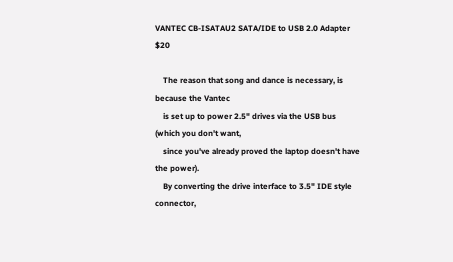VANTEC CB-ISATAU2 SATA/IDE to USB 2.0 Adapter $20

    The reason that song and dance is necessary, is because the Vantec
    is set up to power 2.5" drives via the USB bus (which you don't want,
    since you've already proved the laptop doesn't have the power).
    By converting the drive interface to 3.5" IDE style connector,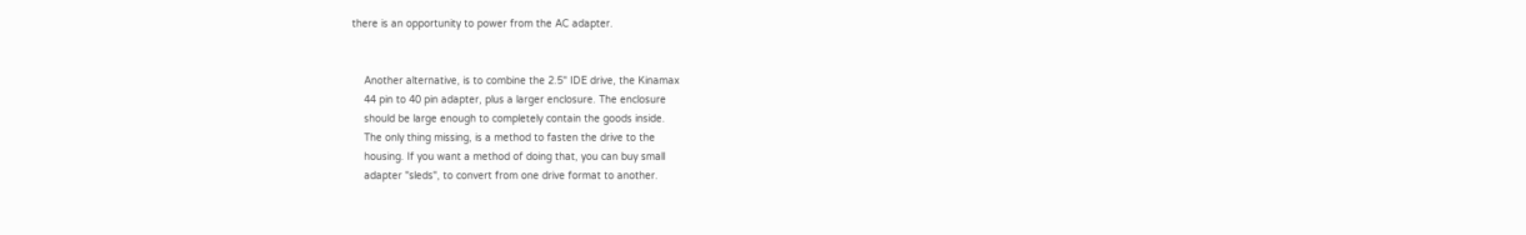there is an opportunity to power from the AC adapter.


    Another alternative, is to combine the 2.5" IDE drive, the Kinamax
    44 pin to 40 pin adapter, plus a larger enclosure. The enclosure
    should be large enough to completely contain the goods inside.
    The only thing missing, is a method to fasten the drive to the
    housing. If you want a method of doing that, you can buy small
    adapter "sleds", to convert from one drive format to another.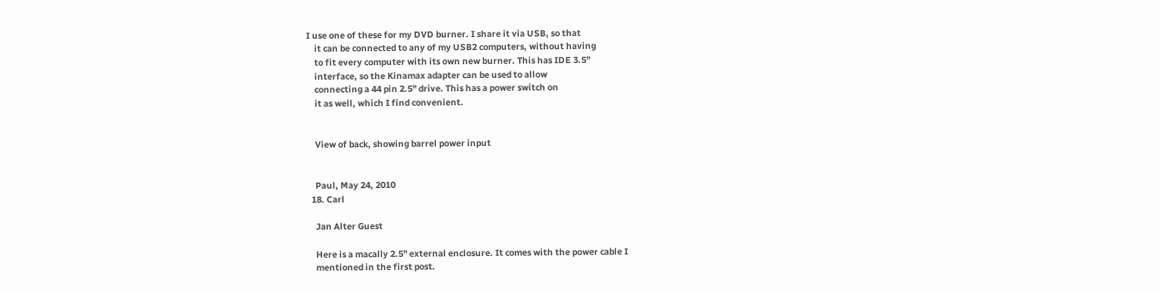I use one of these for my DVD burner. I share it via USB, so that
    it can be connected to any of my USB2 computers, without having
    to fit every computer with its own new burner. This has IDE 3.5"
    interface, so the Kinamax adapter can be used to allow
    connecting a 44 pin 2.5" drive. This has a power switch on
    it as well, which I find convenient.


    View of back, showing barrel power input


    Paul, May 24, 2010
  18. Carl

    Jan Alter Guest

    Here is a macally 2.5" external enclosure. It comes with the power cable I
    mentioned in the first post.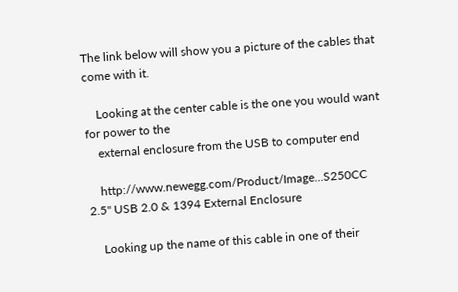The link below will show you a picture of the cables that come with it.

    Looking at the center cable is the one you would want for power to the
    external enclosure from the USB to computer end

    http://www.newegg.com/Product/Image...S250CC 2.5" USB 2.0 & 1394 External Enclosure

    Looking up the name of this cable in one of their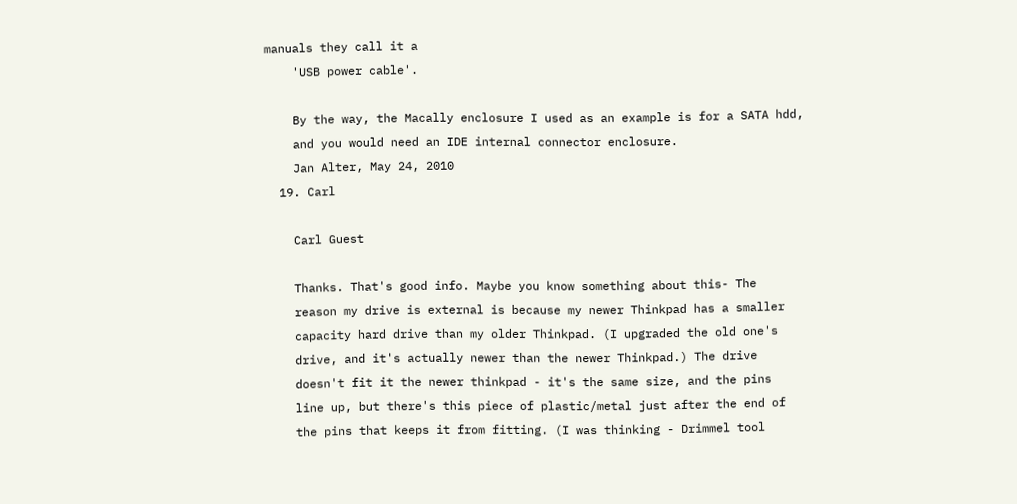manuals they call it a
    'USB power cable'.

    By the way, the Macally enclosure I used as an example is for a SATA hdd,
    and you would need an IDE internal connector enclosure.
    Jan Alter, May 24, 2010
  19. Carl

    Carl Guest

    Thanks. That's good info. Maybe you know something about this- The
    reason my drive is external is because my newer Thinkpad has a smaller
    capacity hard drive than my older Thinkpad. (I upgraded the old one's
    drive, and it's actually newer than the newer Thinkpad.) The drive
    doesn't fit it the newer thinkpad - it's the same size, and the pins
    line up, but there's this piece of plastic/metal just after the end of
    the pins that keeps it from fitting. (I was thinking - Drimmel tool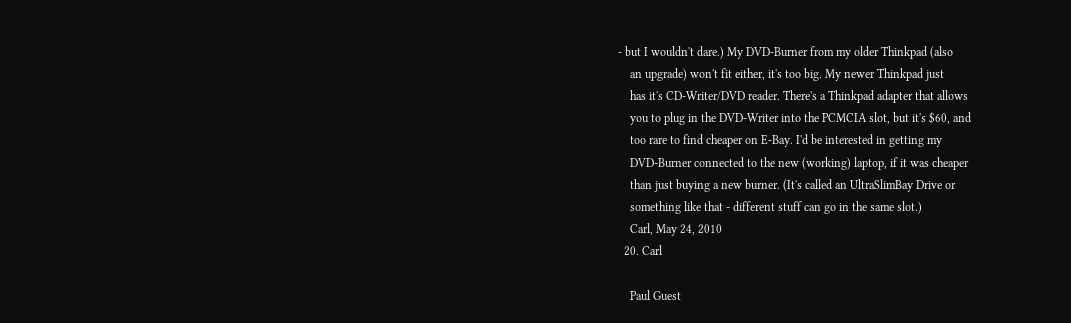- but I wouldn't dare.) My DVD-Burner from my older Thinkpad (also
    an upgrade) won't fit either, it's too big. My newer Thinkpad just
    has it's CD-Writer/DVD reader. There's a Thinkpad adapter that allows
    you to plug in the DVD-Writer into the PCMCIA slot, but it's $60, and
    too rare to find cheaper on E-Bay. I'd be interested in getting my
    DVD-Burner connected to the new (working) laptop, if it was cheaper
    than just buying a new burner. (It's called an UltraSlimBay Drive or
    something like that - different stuff can go in the same slot.)
    Carl, May 24, 2010
  20. Carl

    Paul Guest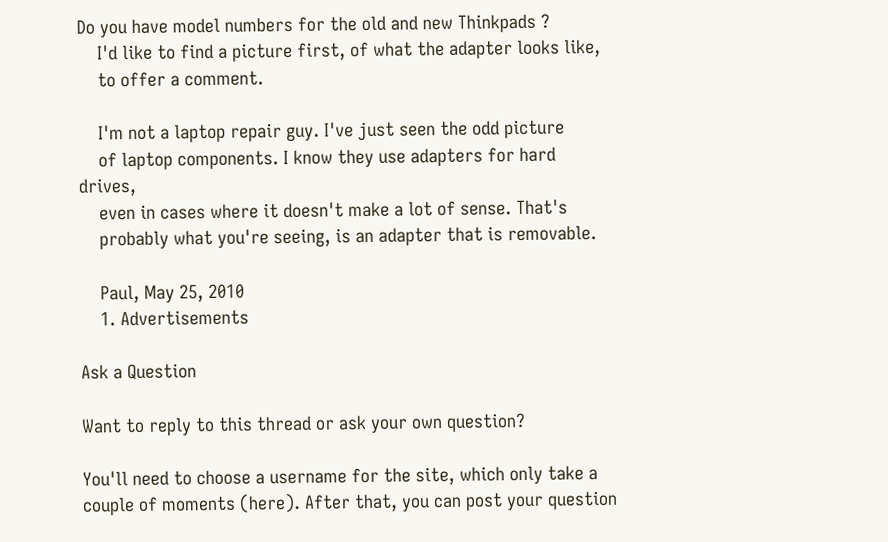Do you have model numbers for the old and new Thinkpads ?
    I'd like to find a picture first, of what the adapter looks like,
    to offer a comment.

    I'm not a laptop repair guy. I've just seen the odd picture
    of laptop components. I know they use adapters for hard drives,
    even in cases where it doesn't make a lot of sense. That's
    probably what you're seeing, is an adapter that is removable.

    Paul, May 25, 2010
    1. Advertisements

Ask a Question

Want to reply to this thread or ask your own question?

You'll need to choose a username for the site, which only take a couple of moments (here). After that, you can post your question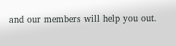and our members will help you out.